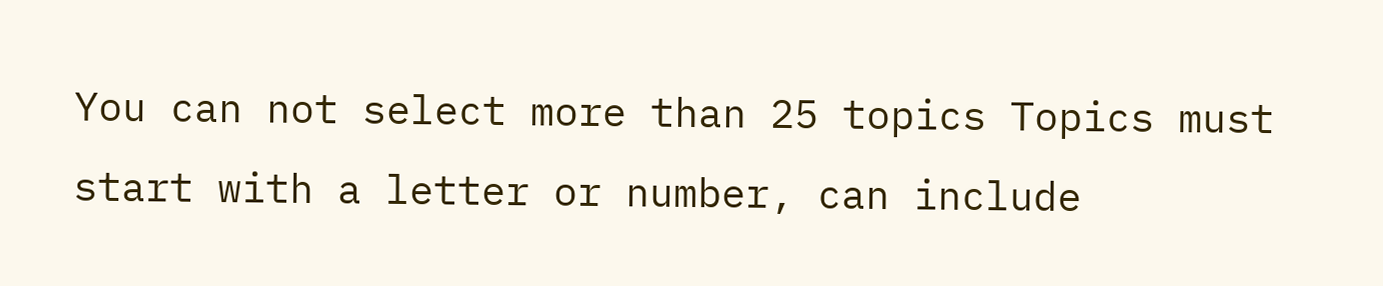You can not select more than 25 topics Topics must start with a letter or number, can include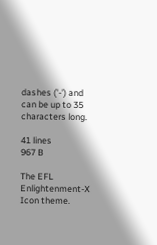dashes ('-') and can be up to 35 characters long.

41 lines
967 B

The EFL Enlightenment-X Icon theme.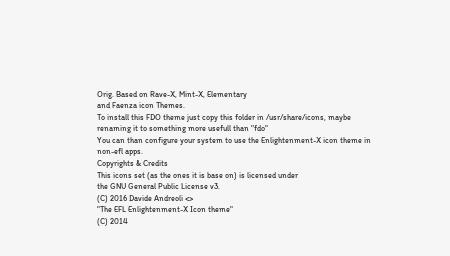Orig. Based on Rave-X, Mint-X, Elementary
and Faenza icon Themes.
To install this FDO theme just copy this folder in /usr/share/icons, maybe
renaming it to something more usefull than "fdo"
You can than configure your system to use the Enlightenment-X icon theme in
non-efl apps.
Copyrights & Credits
This icons set (as the ones it is base on) is licensed under
the GNU General Public License v3.
(C) 2016 Davide Andreoli <>
"The EFL Enlightenment-X Icon theme"
(C) 2014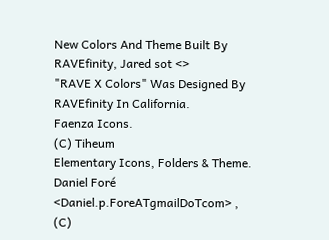New Colors And Theme Built By RAVEfinity, Jared sot <>
"RAVE X Colors" Was Designed By RAVEfinity In California.
Faenza Icons.
(C) Tiheum
Elementary Icons, Folders & Theme.
Daniel Foré <Daniel.p.ForeATgmailDoTcom> ,
(C)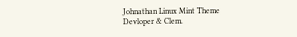Johnathan Linux Mint Theme Devloper & Clem.